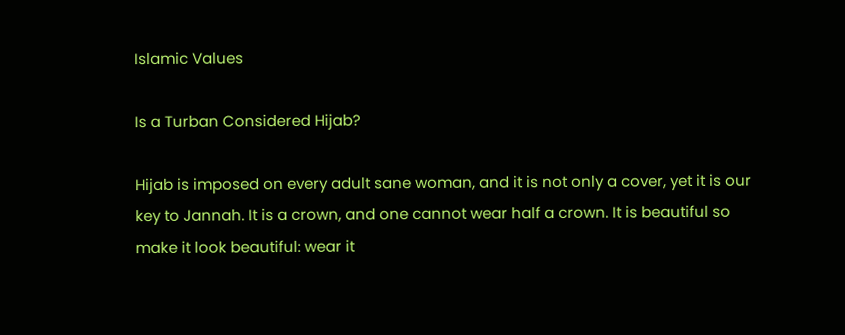Islamic Values

Is a Turban Considered Hijab?

Hijab is imposed on every adult sane woman, and it is not only a cover, yet it is our key to Jannah. It is a crown, and one cannot wear half a crown. It is beautiful so make it look beautiful: wear it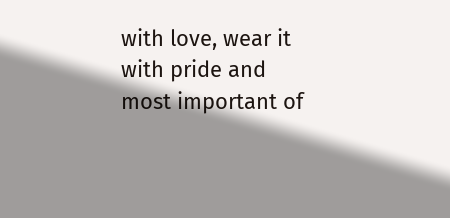with love, wear it with pride and most important of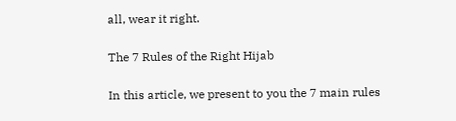all, wear it right.

The 7 Rules of the Right Hijab

In this article, we present to you the 7 main rules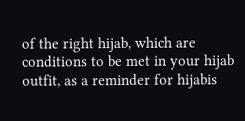of the right hijab, which are conditions to be met in your hijab outfit, as a reminder for hijabis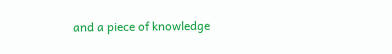and a piece of knowledge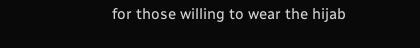for those willing to wear the hijab